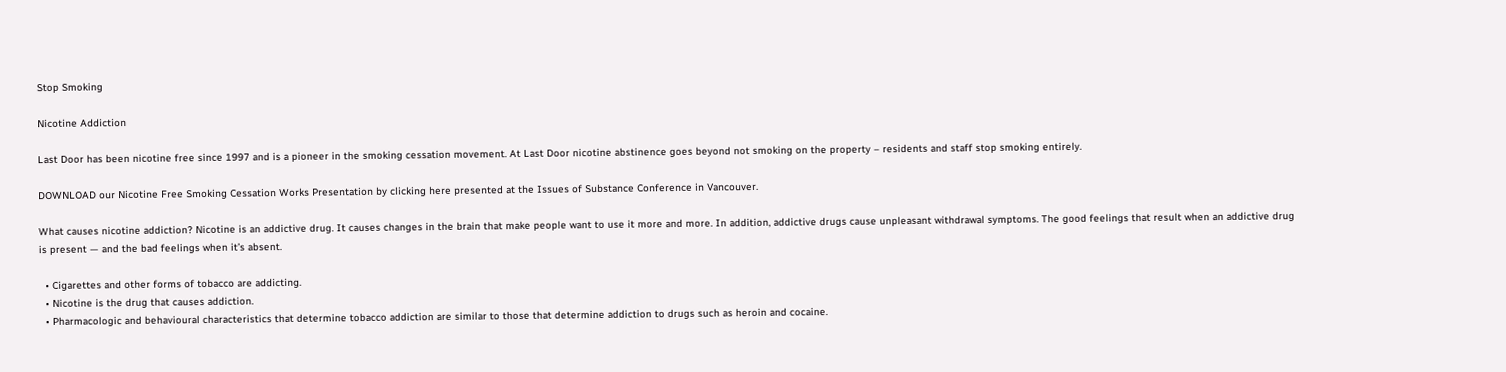Stop Smoking

Nicotine Addiction

Last Door has been nicotine free since 1997 and is a pioneer in the smoking cessation movement. At Last Door nicotine abstinence goes beyond not smoking on the property – residents and staff stop smoking entirely.

DOWNLOAD our Nicotine Free Smoking Cessation Works Presentation by clicking here presented at the Issues of Substance Conference in Vancouver.

What causes nicotine addiction? Nicotine is an addictive drug. It causes changes in the brain that make people want to use it more and more. In addition, addictive drugs cause unpleasant withdrawal symptoms. The good feelings that result when an addictive drug is present — and the bad feelings when it’s absent.

  • Cigarettes and other forms of tobacco are addicting.
  • Nicotine is the drug that causes addiction.
  • Pharmacologic and behavioural characteristics that determine tobacco addiction are similar to those that determine addiction to drugs such as heroin and cocaine.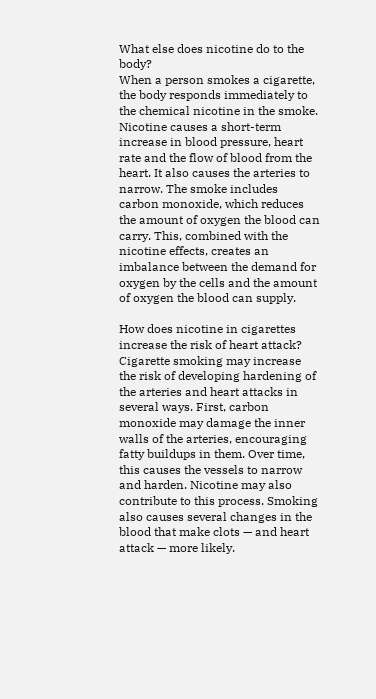What else does nicotine do to the body?
When a person smokes a cigarette, the body responds immediately to the chemical nicotine in the smoke. Nicotine causes a short-term increase in blood pressure, heart rate and the flow of blood from the heart. It also causes the arteries to narrow. The smoke includes carbon monoxide, which reduces the amount of oxygen the blood can carry. This, combined with the nicotine effects, creates an imbalance between the demand for oxygen by the cells and the amount of oxygen the blood can supply.

How does nicotine in cigarettes increase the risk of heart attack?
Cigarette smoking may increase the risk of developing hardening of the arteries and heart attacks in several ways. First, carbon monoxide may damage the inner walls of the arteries, encouraging fatty buildups in them. Over time, this causes the vessels to narrow and harden. Nicotine may also contribute to this process. Smoking also causes several changes in the blood that make clots — and heart attack — more likely.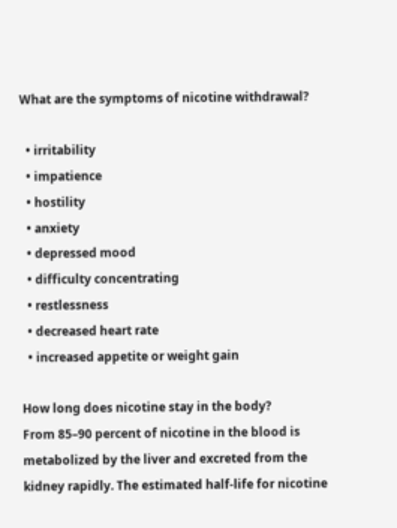What are the symptoms of nicotine withdrawal?

  • irritability
  • impatience
  • hostility
  • anxiety
  • depressed mood
  • difficulty concentrating
  • restlessness
  • decreased heart rate
  • increased appetite or weight gain

How long does nicotine stay in the body?
From 85–90 percent of nicotine in the blood is metabolized by the liver and excreted from the kidney rapidly. The estimated half-life for nicotine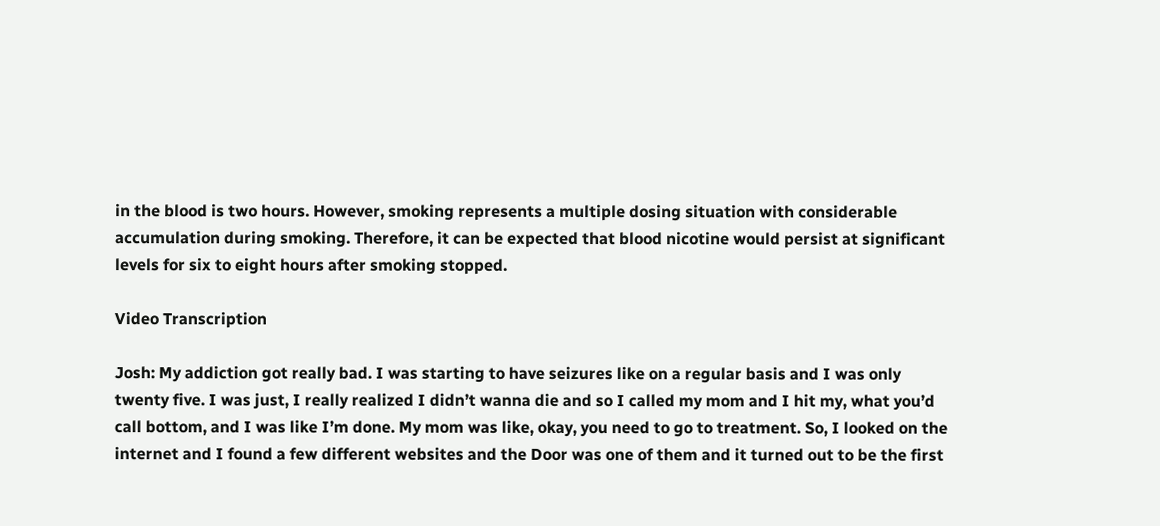in the blood is two hours. However, smoking represents a multiple dosing situation with considerable accumulation during smoking. Therefore, it can be expected that blood nicotine would persist at significant levels for six to eight hours after smoking stopped.

Video Transcription

Josh: My addiction got really bad. I was starting to have seizures like on a regular basis and I was only twenty five. I was just, I really realized I didn’t wanna die and so I called my mom and I hit my, what you’d call bottom, and I was like I’m done. My mom was like, okay, you need to go to treatment. So, I looked on the internet and I found a few different websites and the Door was one of them and it turned out to be the first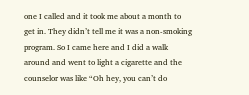one I called and it took me about a month to get in. They didn’t tell me it was a non-smoking program. So I came here and I did a walk around and went to light a cigarette and the counselor was like “Oh hey, you can’t do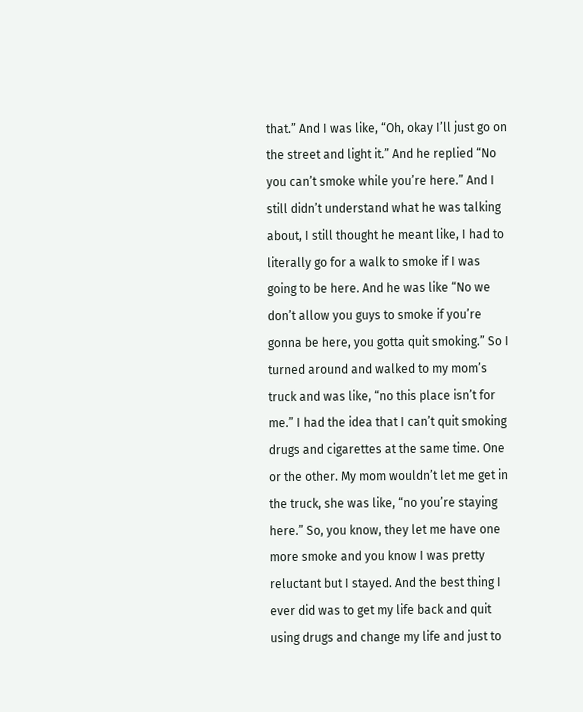that.” And I was like, “Oh, okay I’ll just go on the street and light it.” And he replied “No you can’t smoke while you’re here.” And I still didn’t understand what he was talking about, I still thought he meant like, I had to literally go for a walk to smoke if I was going to be here. And he was like “No we don’t allow you guys to smoke if you’re gonna be here, you gotta quit smoking.” So I turned around and walked to my mom’s truck and was like, “no this place isn’t for me.” I had the idea that I can’t quit smoking drugs and cigarettes at the same time. One or the other. My mom wouldn’t let me get in the truck, she was like, “no you’re staying here.” So, you know, they let me have one more smoke and you know I was pretty reluctant but I stayed. And the best thing I ever did was to get my life back and quit using drugs and change my life and just to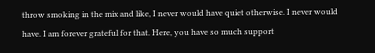throw smoking in the mix and like, I never would have quiet otherwise. I never would have. I am forever grateful for that. Here, you have so much support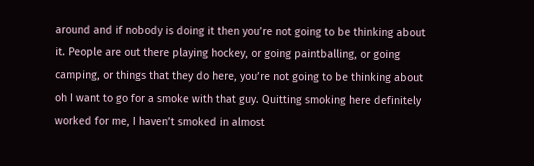around and if nobody is doing it then you’re not going to be thinking about it. People are out there playing hockey, or going paintballing, or going camping, or things that they do here, you’re not going to be thinking about oh I want to go for a smoke with that guy. Quitting smoking here definitely worked for me, I haven’t smoked in almost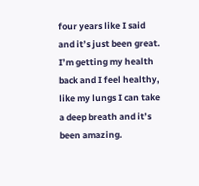four years like I said and it’s just been great. I’m getting my health back and I feel healthy, like my lungs I can take a deep breath and it’s been amazing.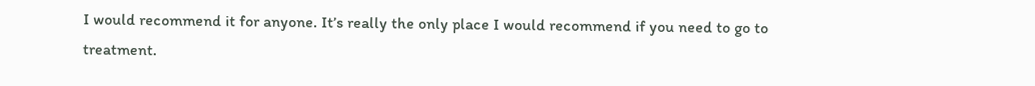I would recommend it for anyone. It’s really the only place I would recommend if you need to go to treatment.